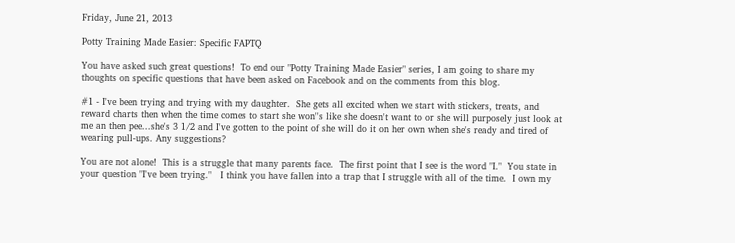Friday, June 21, 2013

Potty Training Made Easier: Specific FAPTQ

You have asked such great questions!  To end our "Potty Training Made Easier" series, I am going to share my thoughts on specific questions that have been asked on Facebook and on the comments from this blog.

#1 - I've been trying and trying with my daughter.  She gets all excited when we start with stickers, treats, and reward charts then when the time comes to start she won''s like she doesn't want to or she will purposely just look at me an then pee...she's 3 1/2 and I've gotten to the point of she will do it on her own when she's ready and tired of wearing pull-ups. Any suggestions?

You are not alone!  This is a struggle that many parents face.  The first point that I see is the word "I."  You state in your question "I've been trying."   I think you have fallen into a trap that I struggle with all of the time.  I own my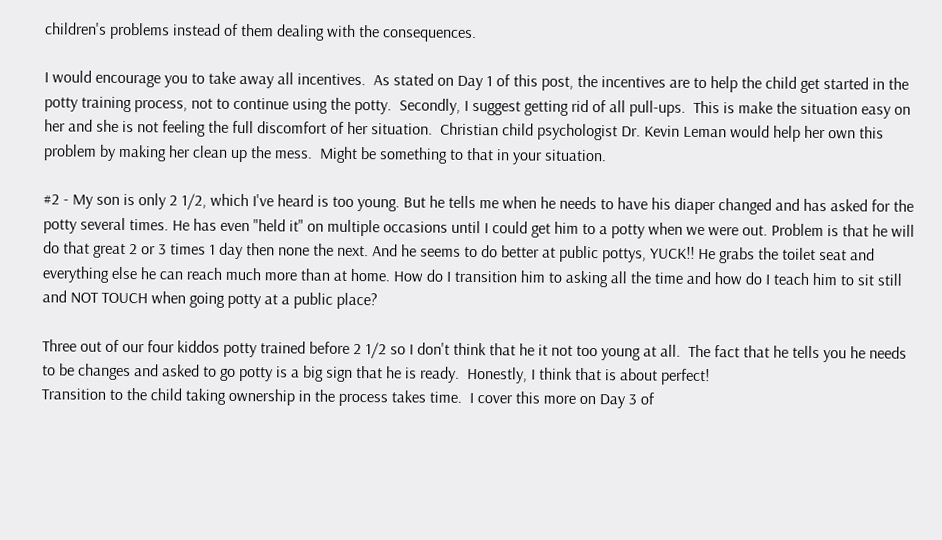children's problems instead of them dealing with the consequences.

I would encourage you to take away all incentives.  As stated on Day 1 of this post, the incentives are to help the child get started in the potty training process, not to continue using the potty.  Secondly, I suggest getting rid of all pull-ups.  This is make the situation easy on her and she is not feeling the full discomfort of her situation.  Christian child psychologist Dr. Kevin Leman would help her own this problem by making her clean up the mess.  Might be something to that in your situation.

#2 - My son is only 2 1/2, which I've heard is too young. But he tells me when he needs to have his diaper changed and has asked for the potty several times. He has even "held it" on multiple occasions until I could get him to a potty when we were out. Problem is that he will do that great 2 or 3 times 1 day then none the next. And he seems to do better at public pottys, YUCK!! He grabs the toilet seat and everything else he can reach much more than at home. How do I transition him to asking all the time and how do I teach him to sit still and NOT TOUCH when going potty at a public place?

Three out of our four kiddos potty trained before 2 1/2 so I don't think that he it not too young at all.  The fact that he tells you he needs to be changes and asked to go potty is a big sign that he is ready.  Honestly, I think that is about perfect!
Transition to the child taking ownership in the process takes time.  I cover this more on Day 3 of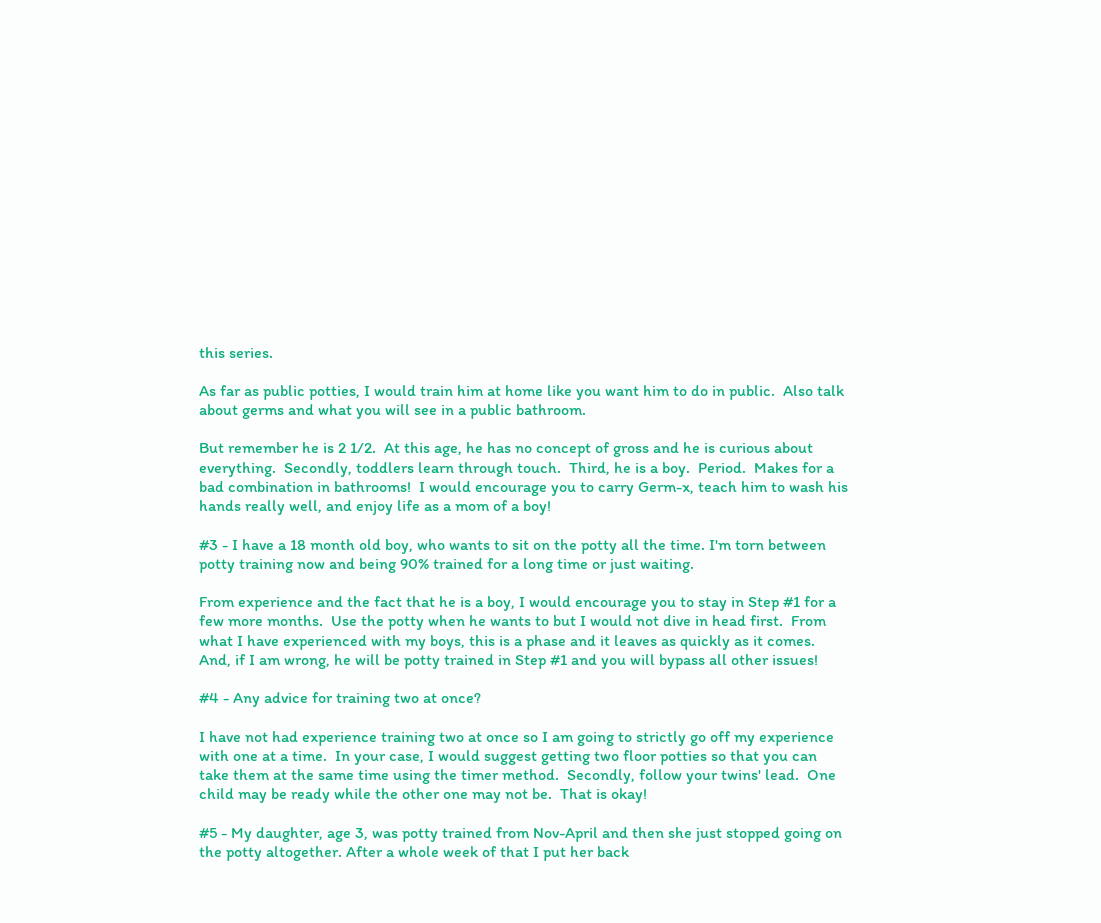this series.

As far as public potties, I would train him at home like you want him to do in public.  Also talk about germs and what you will see in a public bathroom.

But remember he is 2 1/2.  At this age, he has no concept of gross and he is curious about everything.  Secondly, toddlers learn through touch.  Third, he is a boy.  Period.  Makes for a bad combination in bathrooms!  I would encourage you to carry Germ-x, teach him to wash his hands really well, and enjoy life as a mom of a boy!

#3 - I have a 18 month old boy, who wants to sit on the potty all the time. I'm torn between potty training now and being 90% trained for a long time or just waiting.

From experience and the fact that he is a boy, I would encourage you to stay in Step #1 for a few more months.  Use the potty when he wants to but I would not dive in head first.  From what I have experienced with my boys, this is a phase and it leaves as quickly as it comes.  And, if I am wrong, he will be potty trained in Step #1 and you will bypass all other issues!

#4 - Any advice for training two at once?

I have not had experience training two at once so I am going to strictly go off my experience with one at a time.  In your case, I would suggest getting two floor potties so that you can take them at the same time using the timer method.  Secondly, follow your twins' lead.  One child may be ready while the other one may not be.  That is okay!

#5 - My daughter, age 3, was potty trained from Nov-April and then she just stopped going on the potty altogether. After a whole week of that I put her back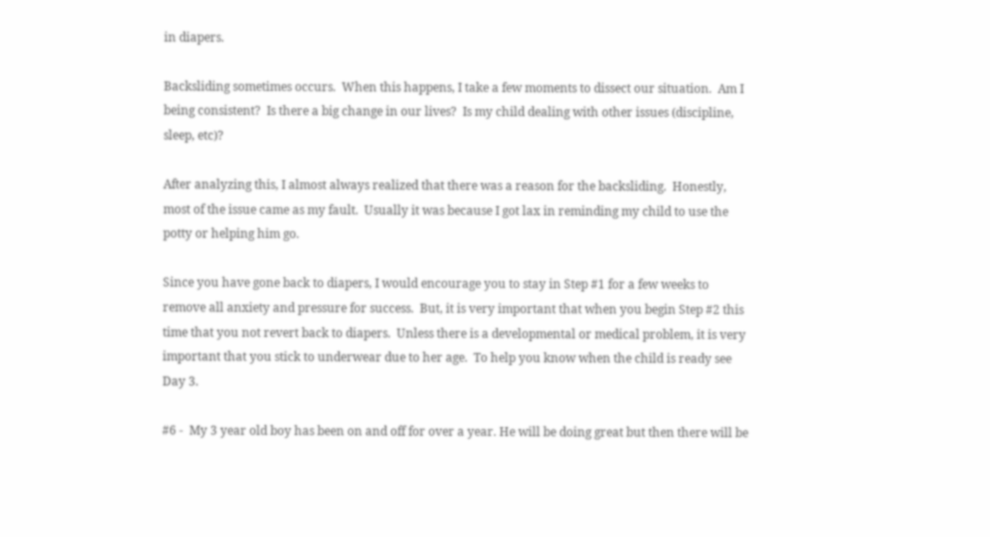in diapers.

Backsliding sometimes occurs.  When this happens, I take a few moments to dissect our situation.  Am I being consistent?  Is there a big change in our lives?  Is my child dealing with other issues (discipline, sleep, etc)?

After analyzing this, I almost always realized that there was a reason for the backsliding.  Honestly, most of the issue came as my fault.  Usually it was because I got lax in reminding my child to use the potty or helping him go.

Since you have gone back to diapers, I would encourage you to stay in Step #1 for a few weeks to remove all anxiety and pressure for success.  But, it is very important that when you begin Step #2 this time that you not revert back to diapers.  Unless there is a developmental or medical problem, it is very important that you stick to underwear due to her age.  To help you know when the child is ready see Day 3.

#6 -  My 3 year old boy has been on and off for over a year. He will be doing great but then there will be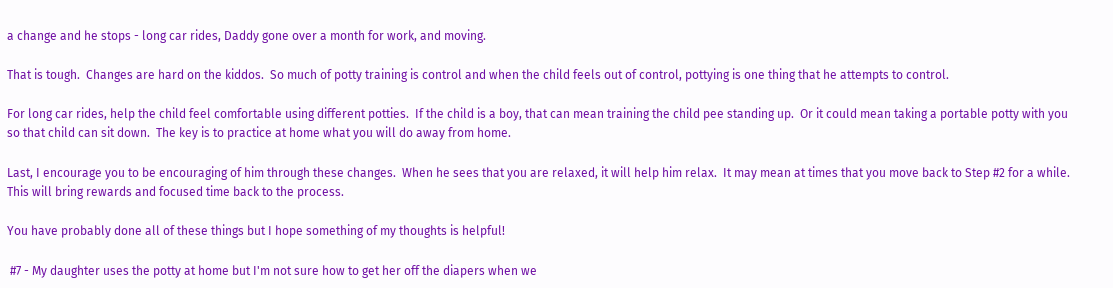a change and he stops - long car rides, Daddy gone over a month for work, and moving.

That is tough.  Changes are hard on the kiddos.  So much of potty training is control and when the child feels out of control, pottying is one thing that he attempts to control.

For long car rides, help the child feel comfortable using different potties.  If the child is a boy, that can mean training the child pee standing up.  Or it could mean taking a portable potty with you so that child can sit down.  The key is to practice at home what you will do away from home.

Last, I encourage you to be encouraging of him through these changes.  When he sees that you are relaxed, it will help him relax.  It may mean at times that you move back to Step #2 for a while.  This will bring rewards and focused time back to the process.

You have probably done all of these things but I hope something of my thoughts is helpful!

 #7 - My daughter uses the potty at home but I'm not sure how to get her off the diapers when we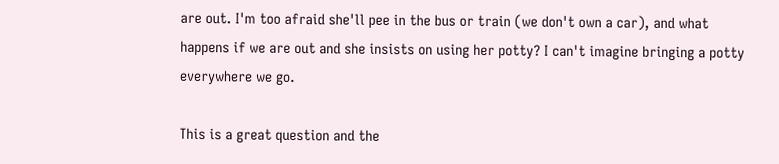are out. I'm too afraid she'll pee in the bus or train (we don't own a car), and what happens if we are out and she insists on using her potty? I can't imagine bringing a potty everywhere we go.

This is a great question and the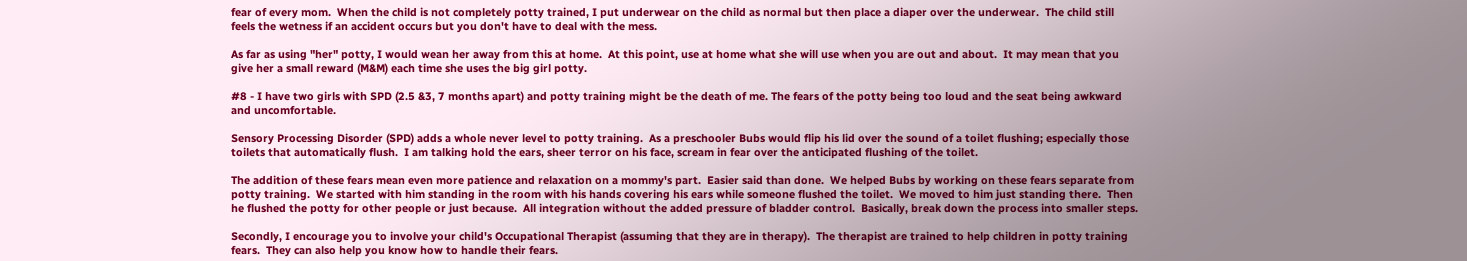fear of every mom.  When the child is not completely potty trained, I put underwear on the child as normal but then place a diaper over the underwear.  The child still feels the wetness if an accident occurs but you don't have to deal with the mess.

As far as using "her" potty, I would wean her away from this at home.  At this point, use at home what she will use when you are out and about.  It may mean that you give her a small reward (M&M) each time she uses the big girl potty.

#8 - I have two girls with SPD (2.5 &3, 7 months apart) and potty training might be the death of me. The fears of the potty being too loud and the seat being awkward and uncomfortable.

Sensory Processing Disorder (SPD) adds a whole never level to potty training.  As a preschooler Bubs would flip his lid over the sound of a toilet flushing; especially those toilets that automatically flush.  I am talking hold the ears, sheer terror on his face, scream in fear over the anticipated flushing of the toilet.

The addition of these fears mean even more patience and relaxation on a mommy's part.  Easier said than done.  We helped Bubs by working on these fears separate from potty training.  We started with him standing in the room with his hands covering his ears while someone flushed the toilet.  We moved to him just standing there.  Then he flushed the potty for other people or just because.  All integration without the added pressure of bladder control.  Basically, break down the process into smaller steps.

Secondly, I encourage you to involve your child's Occupational Therapist (assuming that they are in therapy).  The therapist are trained to help children in potty training fears.  They can also help you know how to handle their fears.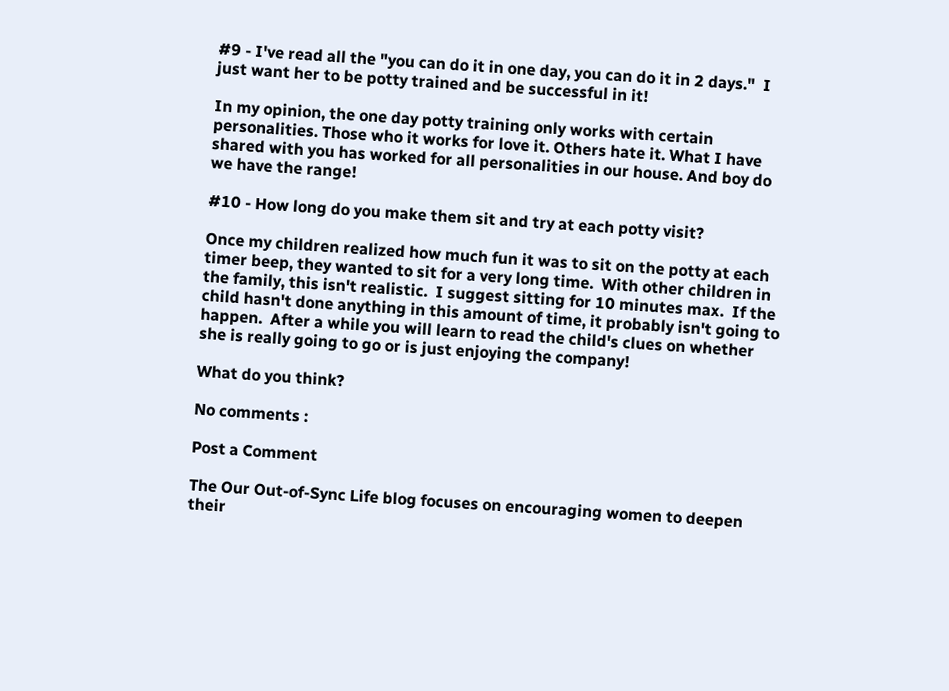#9 - I've read all the "you can do it in one day, you can do it in 2 days."  I just want her to be potty trained and be successful in it!

In my opinion, the one day potty training only works with certain personalities. Those who it works for love it. Others hate it. What I have shared with you has worked for all personalities in our house. And boy do we have the range!

#10 - How long do you make them sit and try at each potty visit?

Once my children realized how much fun it was to sit on the potty at each timer beep, they wanted to sit for a very long time.  With other children in the family, this isn't realistic.  I suggest sitting for 10 minutes max.  If the child hasn't done anything in this amount of time, it probably isn't going to happen.  After a while you will learn to read the child's clues on whether she is really going to go or is just enjoying the company!

What do you think?

No comments :

Post a Comment

The Our Out-of-Sync Life blog focuses on encouraging women to deepen their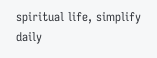spiritual life, simplify daily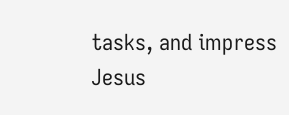tasks, and impress Jesus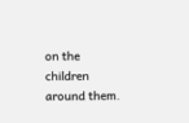on the children around them.